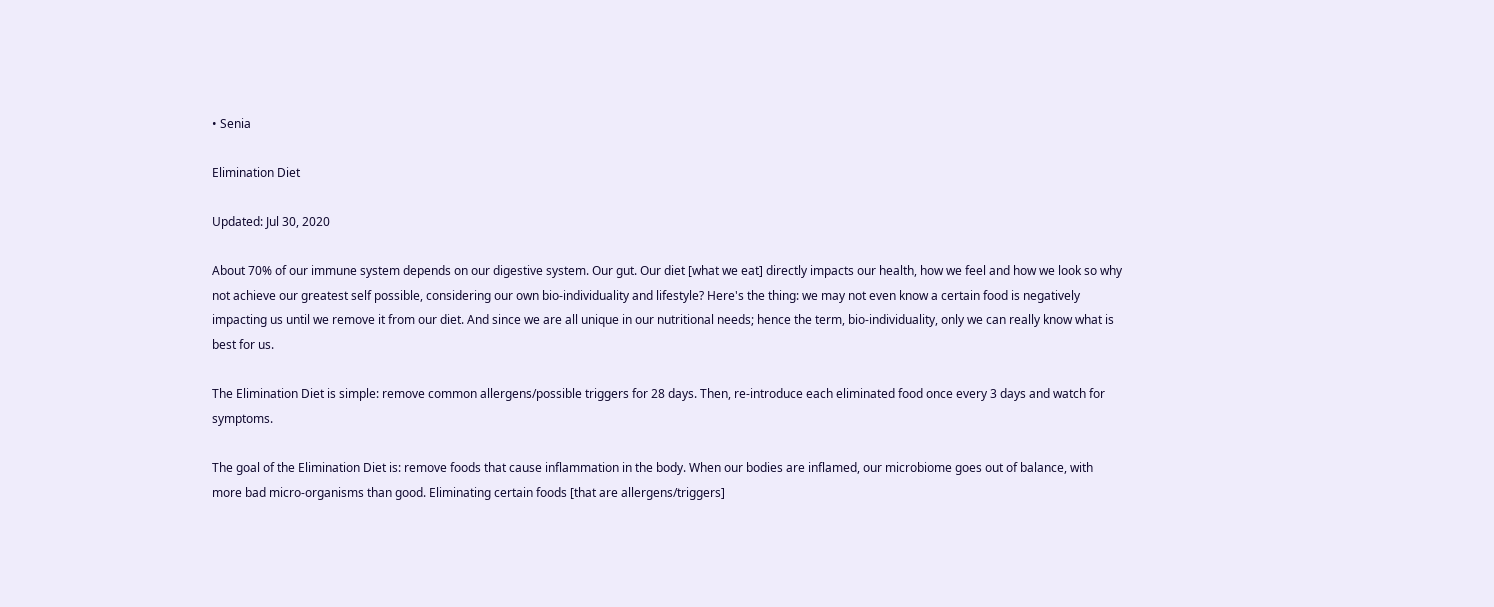• Senia

Elimination Diet

Updated: Jul 30, 2020

About 70% of our immune system depends on our digestive system. Our gut. Our diet [what we eat] directly impacts our health, how we feel and how we look so why not achieve our greatest self possible, considering our own bio-individuality and lifestyle? Here's the thing: we may not even know a certain food is negatively impacting us until we remove it from our diet. And since we are all unique in our nutritional needs; hence the term, bio-individuality, only we can really know what is best for us.

The Elimination Diet is simple: remove common allergens/possible triggers for 28 days. Then, re-introduce each eliminated food once every 3 days and watch for symptoms.

The goal of the Elimination Diet is: remove foods that cause inflammation in the body. When our bodies are inflamed, our microbiome goes out of balance, with more bad micro-organisms than good. Eliminating certain foods [that are allergens/triggers]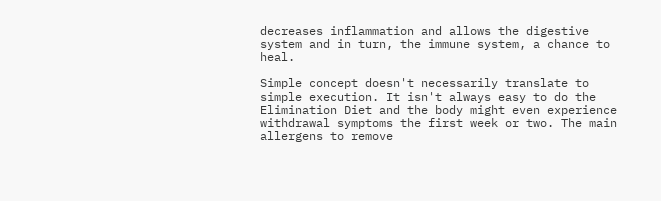decreases inflammation and allows the digestive system and in turn, the immune system, a chance to heal.

Simple concept doesn't necessarily translate to simple execution. It isn't always easy to do the Elimination Diet and the body might even experience withdrawal symptoms the first week or two. The main allergens to remove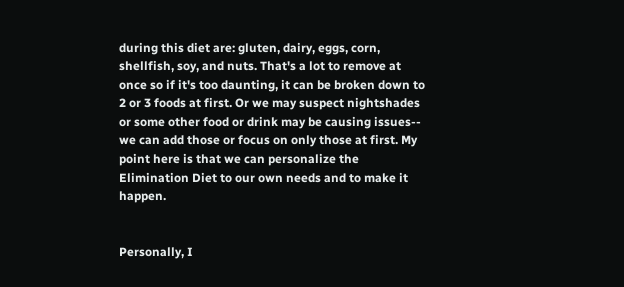during this diet are: gluten, dairy, eggs, corn, shellfish, soy, and nuts. That's a lot to remove at once so if it's too daunting, it can be broken down to 2 or 3 foods at first. Or we may suspect nightshades or some other food or drink may be causing issues-- we can add those or focus on only those at first. My point here is that we can personalize the Elimination Diet to our own needs and to make it happen.


Personally, I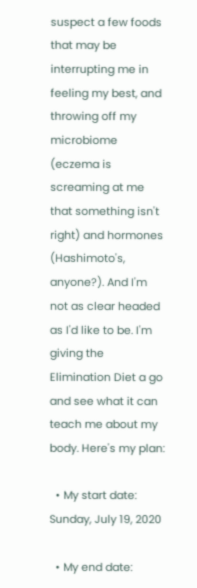suspect a few foods that may be interrupting me in feeling my best, and throwing off my microbiome (eczema is screaming at me that something isn't right) and hormones (Hashimoto's, anyone?). And I'm not as clear headed as I'd like to be. I'm giving the Elimination Diet a go and see what it can teach me about my body. Here's my plan:

  • My start date: Sunday, July 19, 2020

  • My end date: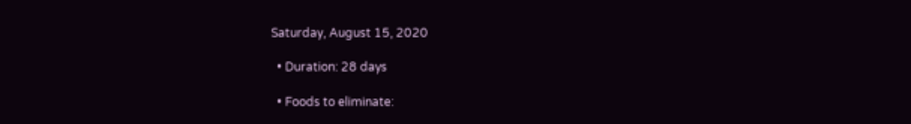Saturday, August 15, 2020

  • Duration: 28 days

  • Foods to eliminate: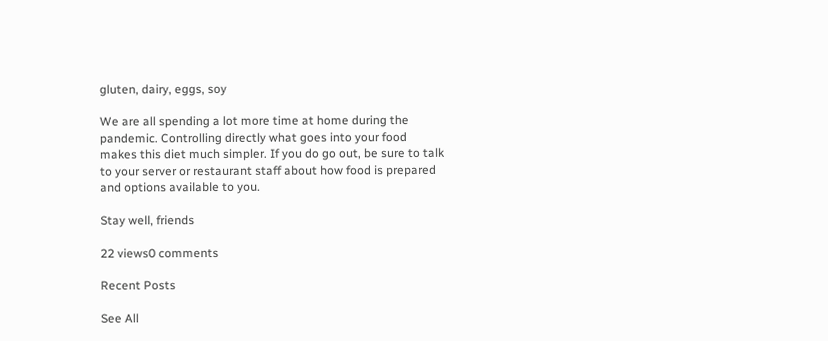gluten, dairy, eggs, soy

We are all spending a lot more time at home during the pandemic. Controlling directly what goes into your food makes this diet much simpler. If you do go out, be sure to talk to your server or restaurant staff about how food is prepared and options available to you.

Stay well, friends

22 views0 comments

Recent Posts

See All